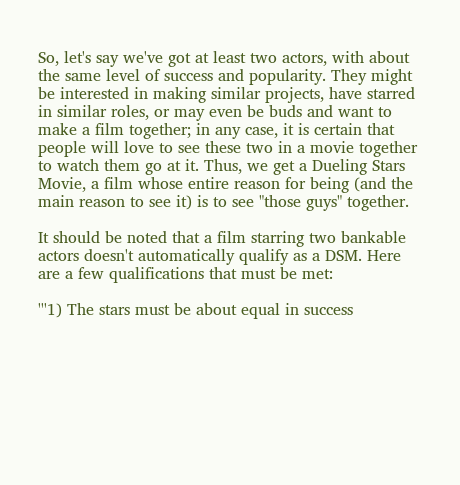So, let's say we've got at least two actors, with about the same level of success and popularity. They might be interested in making similar projects, have starred in similar roles, or may even be buds and want to make a film together; in any case, it is certain that people will love to see these two in a movie together to watch them go at it. Thus, we get a Dueling Stars Movie, a film whose entire reason for being (and the main reason to see it) is to see "those guys" together.

It should be noted that a film starring two bankable actors doesn't automatically qualify as a DSM. Here are a few qualifications that must be met:

'''1) The stars must be about equal in success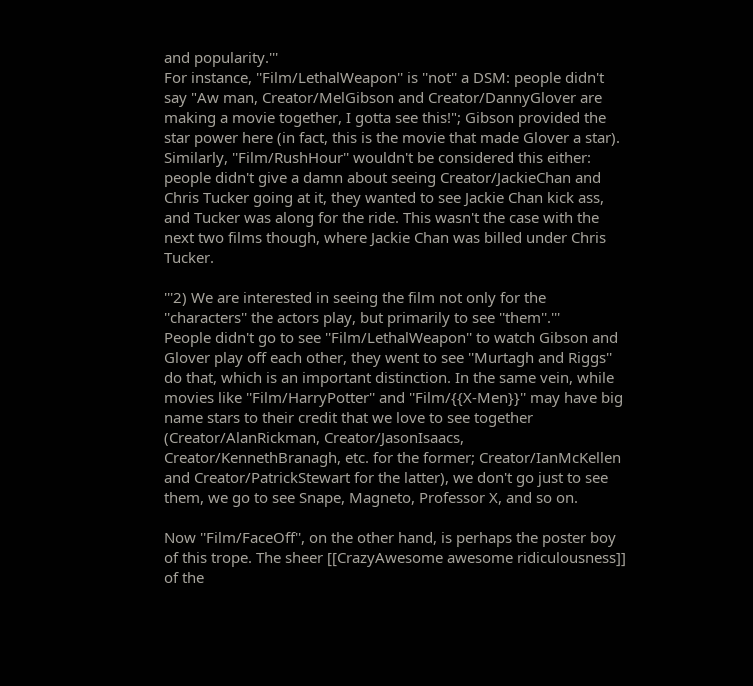and popularity.'''
For instance, ''Film/LethalWeapon'' is ''not'' a DSM: people didn't say "Aw man, Creator/MelGibson and Creator/DannyGlover are making a movie together, I gotta see this!"; Gibson provided the star power here (in fact, this is the movie that made Glover a star). Similarly, ''Film/RushHour'' wouldn't be considered this either: people didn't give a damn about seeing Creator/JackieChan and Chris Tucker going at it, they wanted to see Jackie Chan kick ass, and Tucker was along for the ride. This wasn't the case with the next two films though, where Jackie Chan was billed under Chris Tucker.

'''2) We are interested in seeing the film not only for the ''characters'' the actors play, but primarily to see ''them''.'''
People didn't go to see ''Film/LethalWeapon'' to watch Gibson and Glover play off each other, they went to see ''Murtagh and Riggs'' do that, which is an important distinction. In the same vein, while movies like ''Film/HarryPotter'' and ''Film/{{X-Men}}'' may have big name stars to their credit that we love to see together (Creator/AlanRickman, Creator/JasonIsaacs, Creator/KennethBranagh, etc. for the former; Creator/IanMcKellen and Creator/PatrickStewart for the latter), we don't go just to see them, we go to see Snape, Magneto, Professor X, and so on.

Now ''Film/FaceOff'', on the other hand, is perhaps the poster boy of this trope. The sheer [[CrazyAwesome awesome ridiculousness]] of the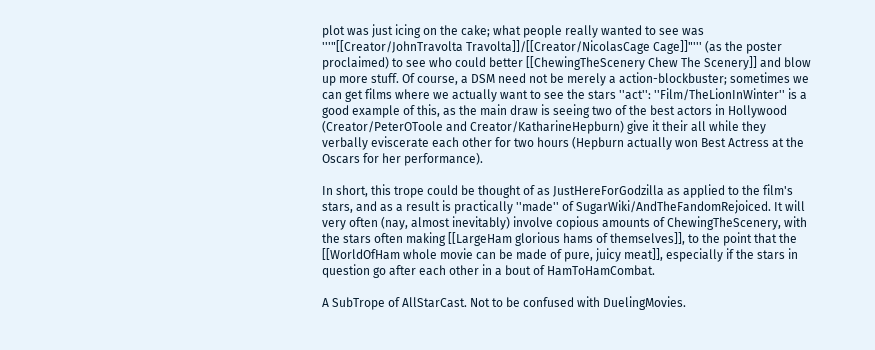plot was just icing on the cake; what people really wanted to see was '''"[[Creator/JohnTravolta Travolta]]/[[Creator/NicolasCage Cage]]"''' (as the poster proclaimed) to see who could better [[ChewingTheScenery Chew The Scenery]] and blow up more stuff. Of course, a DSM need not be merely a action-blockbuster; sometimes we can get films where we actually want to see the stars ''act'': ''Film/TheLionInWinter'' is a good example of this, as the main draw is seeing two of the best actors in Hollywood (Creator/PeterOToole and Creator/KatharineHepburn) give it their all while they verbally eviscerate each other for two hours (Hepburn actually won Best Actress at the Oscars for her performance).

In short, this trope could be thought of as JustHereForGodzilla as applied to the film's stars, and as a result is practically ''made'' of SugarWiki/AndTheFandomRejoiced. It will very often (nay, almost inevitably) involve copious amounts of ChewingTheScenery, with the stars often making [[LargeHam glorious hams of themselves]], to the point that the [[WorldOfHam whole movie can be made of pure, juicy meat]], especially if the stars in question go after each other in a bout of HamToHamCombat.

A SubTrope of AllStarCast. Not to be confused with DuelingMovies.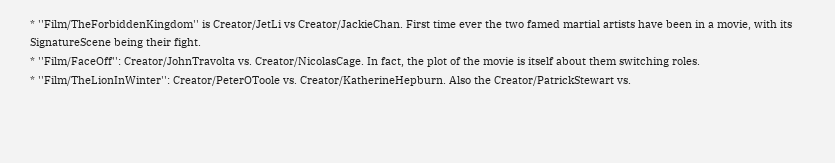* ''Film/TheForbiddenKingdom'' is Creator/JetLi vs Creator/JackieChan. First time ever the two famed martial artists have been in a movie, with its SignatureScene being their fight.
* ''Film/FaceOff'': Creator/JohnTravolta vs. Creator/NicolasCage. In fact, the plot of the movie is itself about them switching roles.
* ''Film/TheLionInWinter'': Creator/PeterOToole vs. Creator/KatherineHepburn. Also the Creator/PatrickStewart vs.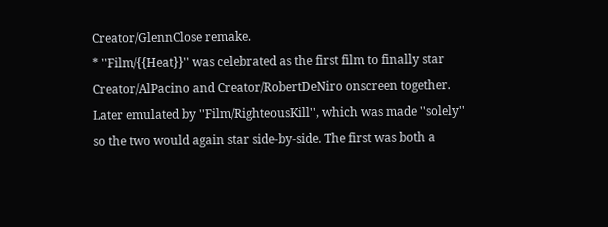Creator/GlennClose remake.
* ''Film/{{Heat}}'' was celebrated as the first film to finally star Creator/AlPacino and Creator/RobertDeNiro onscreen together. Later emulated by ''Film/RighteousKill'', which was made ''solely'' so the two would again star side-by-side. The first was both a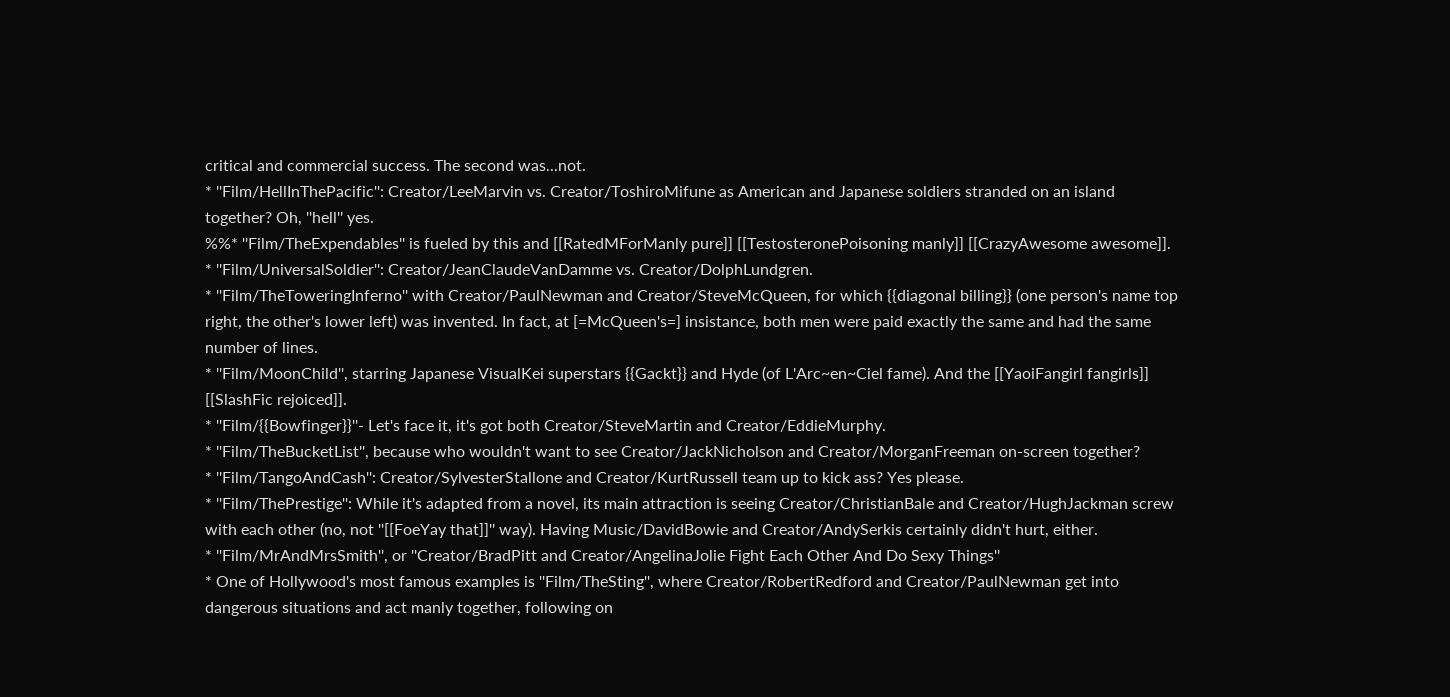critical and commercial success. The second was...not.
* ''Film/HellInThePacific'': Creator/LeeMarvin vs. Creator/ToshiroMifune as American and Japanese soldiers stranded on an island together? Oh, ''hell'' yes.
%%* ''Film/TheExpendables'' is fueled by this and [[RatedMForManly pure]] [[TestosteronePoisoning manly]] [[CrazyAwesome awesome]].
* ''Film/UniversalSoldier'': Creator/JeanClaudeVanDamme vs. Creator/DolphLundgren.
* ''Film/TheToweringInferno'' with Creator/PaulNewman and Creator/SteveMcQueen, for which {{diagonal billing}} (one person's name top right, the other's lower left) was invented. In fact, at [=McQueen's=] insistance, both men were paid exactly the same and had the same number of lines.
* ''Film/MoonChild'', starring Japanese VisualKei superstars {{Gackt}} and Hyde (of L'Arc~en~Ciel fame). And the [[YaoiFangirl fangirls]] [[SlashFic rejoiced]].
* ''Film/{{Bowfinger}}''- Let's face it, it's got both Creator/SteveMartin and Creator/EddieMurphy.
* ''Film/TheBucketList'', because who wouldn't want to see Creator/JackNicholson and Creator/MorganFreeman on-screen together?
* ''Film/TangoAndCash'': Creator/SylvesterStallone and Creator/KurtRussell team up to kick ass? Yes please.
* ''Film/ThePrestige'': While it's adapted from a novel, its main attraction is seeing Creator/ChristianBale and Creator/HughJackman screw with each other (no, not ''[[FoeYay that]]'' way). Having Music/DavidBowie and Creator/AndySerkis certainly didn't hurt, either.
* ''Film/MrAndMrsSmith'', or ''Creator/BradPitt and Creator/AngelinaJolie Fight Each Other And Do Sexy Things''
* One of Hollywood's most famous examples is ''Film/TheSting'', where Creator/RobertRedford and Creator/PaulNewman get into dangerous situations and act manly together, following on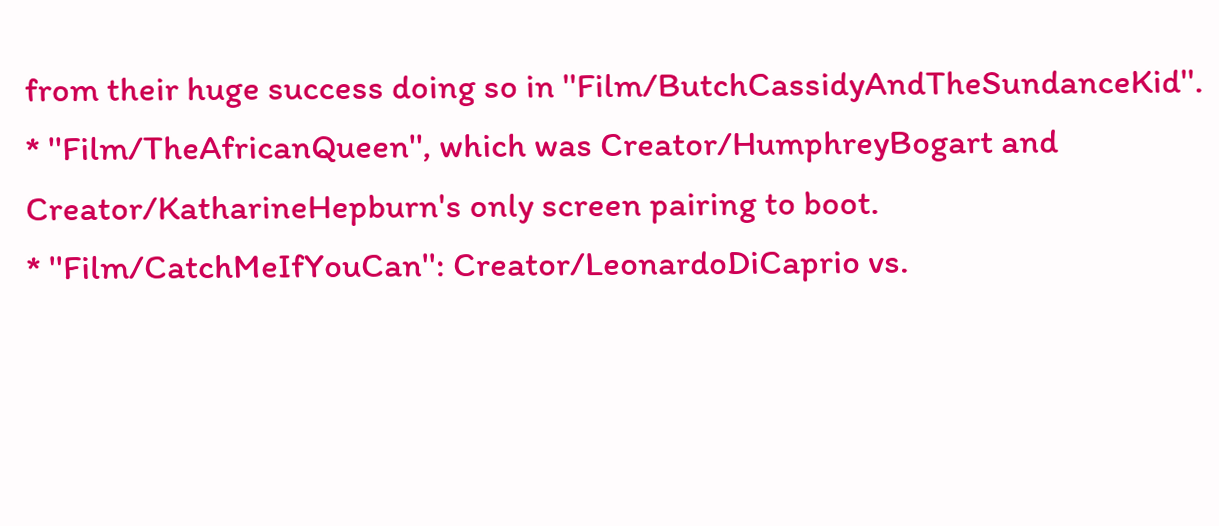from their huge success doing so in ''Film/ButchCassidyAndTheSundanceKid''.
* ''Film/TheAfricanQueen'', which was Creator/HumphreyBogart and Creator/KatharineHepburn's only screen pairing to boot.
* ''Film/CatchMeIfYouCan'': Creator/LeonardoDiCaprio vs.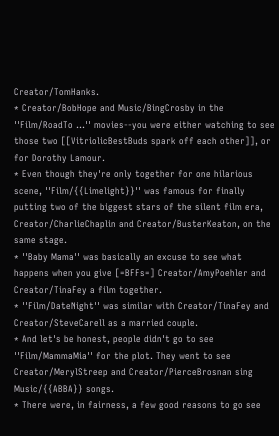Creator/TomHanks.
* Creator/BobHope and Music/BingCrosby in the ''Film/RoadTo ...'' movies--you were either watching to see those two [[VitriolicBestBuds spark off each other]], or for Dorothy Lamour.
* Even though they're only together for one hilarious scene, ''Film/{{Limelight}}'' was famous for finally putting two of the biggest stars of the silent film era, Creator/CharlieChaplin and Creator/BusterKeaton, on the same stage.
* ''Baby Mama'' was basically an excuse to see what happens when you give [=BFFs=] Creator/AmyPoehler and Creator/TinaFey a film together.
* ''Film/DateNight'' was similar with Creator/TinaFey and Creator/SteveCarell as a married couple.
* And let's be honest, people didn't go to see ''Film/MammaMia'' for the plot. They went to see Creator/MerylStreep and Creator/PierceBrosnan sing Music/{{ABBA}} songs.
* There were, in fairness, a few good reasons to go see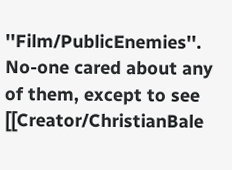''Film/PublicEnemies''. No-one cared about any of them, except to see [[Creator/ChristianBale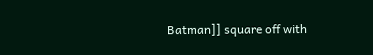Batman]] square off with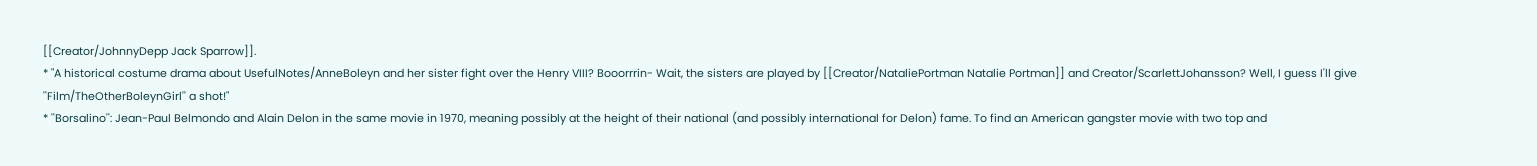[[Creator/JohnnyDepp Jack Sparrow]].
* "A historical costume drama about UsefulNotes/AnneBoleyn and her sister fight over the Henry VIII? Booorrrin- Wait, the sisters are played by [[Creator/NataliePortman Natalie Portman]] and Creator/ScarlettJohansson? Well, I guess I'll give ''Film/TheOtherBoleynGirl'' a shot!"
* ''Borsalino'': Jean-Paul Belmondo and Alain Delon in the same movie in 1970, meaning possibly at the height of their national (and possibly international for Delon) fame. To find an American gangster movie with two top and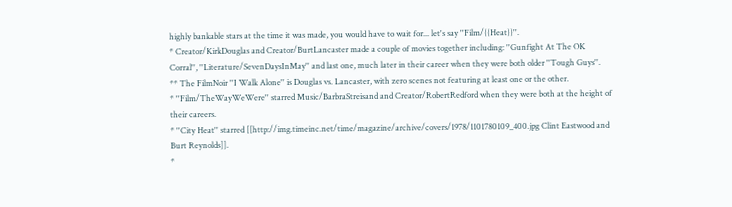highly bankable stars at the time it was made, you would have to wait for... let's say ''Film/{{Heat}}''.
* Creator/KirkDouglas and Creator/BurtLancaster made a couple of movies together including: ''Gunfight At The OK Corral'', ''Literature/SevenDaysInMay'' and last one, much later in their career when they were both older ''Tough Guys''.
** The FilmNoir ''I Walk Alone'' is Douglas vs. Lancaster, with zero scenes not featuring at least one or the other.
* ''Film/TheWayWeWere'' starred Music/BarbraStreisand and Creator/RobertRedford when they were both at the height of their careers.
* ''City Heat'' starred [[http://img.timeinc.net/time/magazine/archive/covers/1978/1101780109_400.jpg Clint Eastwood and Burt Reynolds]].
*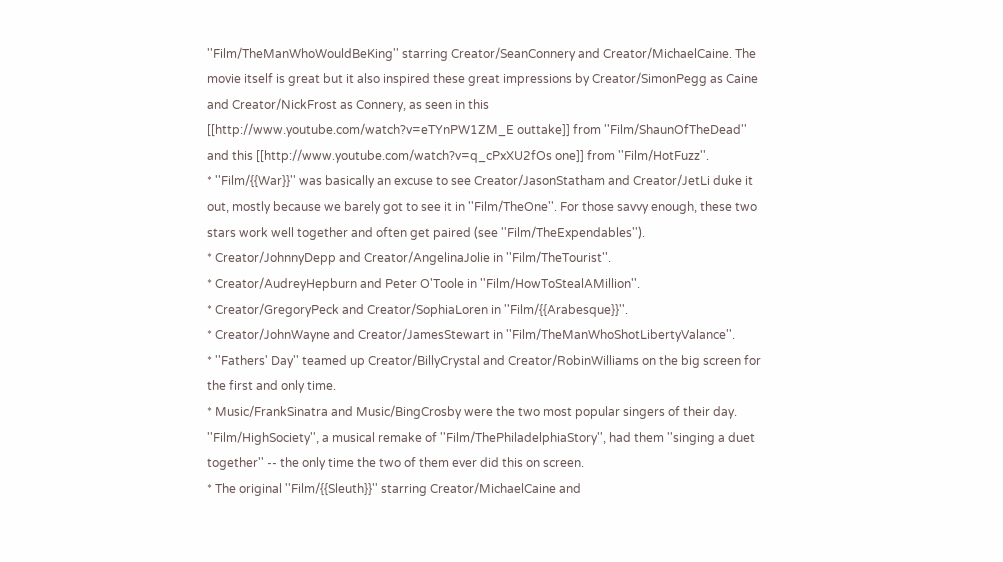''Film/TheManWhoWouldBeKing'' starring Creator/SeanConnery and Creator/MichaelCaine. The movie itself is great but it also inspired these great impressions by Creator/SimonPegg as Caine and Creator/NickFrost as Connery, as seen in this [[http://www.youtube.com/watch?v=eTYnPW1ZM_E outtake]] from ''Film/ShaunOfTheDead'' and this [[http://www.youtube.com/watch?v=q_cPxXU2fOs one]] from ''Film/HotFuzz''.
* ''Film/{{War}}'' was basically an excuse to see Creator/JasonStatham and Creator/JetLi duke it out, mostly because we barely got to see it in ''Film/TheOne''. For those savvy enough, these two stars work well together and often get paired (see ''Film/TheExpendables'').
* Creator/JohnnyDepp and Creator/AngelinaJolie in ''Film/TheTourist''.
* Creator/AudreyHepburn and Peter O'Toole in ''Film/HowToStealAMillion''.
* Creator/GregoryPeck and Creator/SophiaLoren in ''Film/{{Arabesque}}''.
* Creator/JohnWayne and Creator/JamesStewart in ''Film/TheManWhoShotLibertyValance''.
* ''Fathers' Day'' teamed up Creator/BillyCrystal and Creator/RobinWilliams on the big screen for the first and only time.
* Music/FrankSinatra and Music/BingCrosby were the two most popular singers of their day. ''Film/HighSociety'', a musical remake of ''Film/ThePhiladelphiaStory'', had them ''singing a duet together'' -- the only time the two of them ever did this on screen.
* The original ''Film/{{Sleuth}}'' starring Creator/MichaelCaine and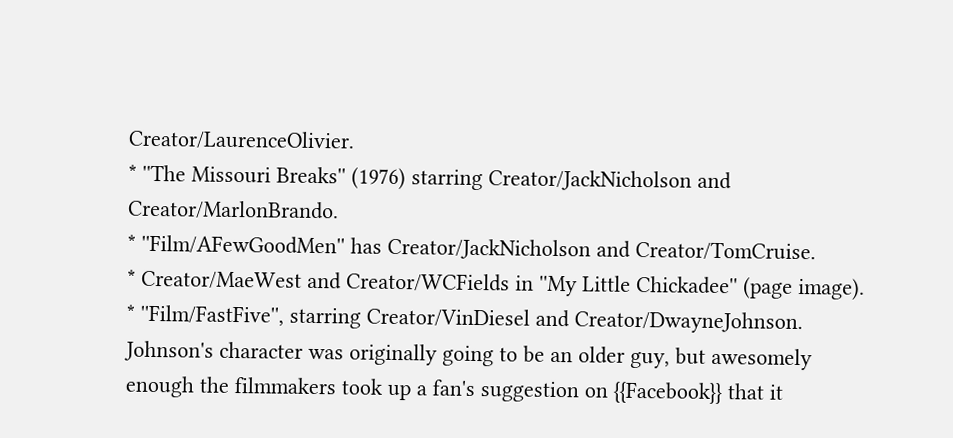Creator/LaurenceOlivier.
* ''The Missouri Breaks'' (1976) starring Creator/JackNicholson and Creator/MarlonBrando.
* ''Film/AFewGoodMen'' has Creator/JackNicholson and Creator/TomCruise.
* Creator/MaeWest and Creator/WCFields in ''My Little Chickadee'' (page image).
* ''Film/FastFive'', starring Creator/VinDiesel and Creator/DwayneJohnson. Johnson's character was originally going to be an older guy, but awesomely enough the filmmakers took up a fan's suggestion on {{Facebook}} that it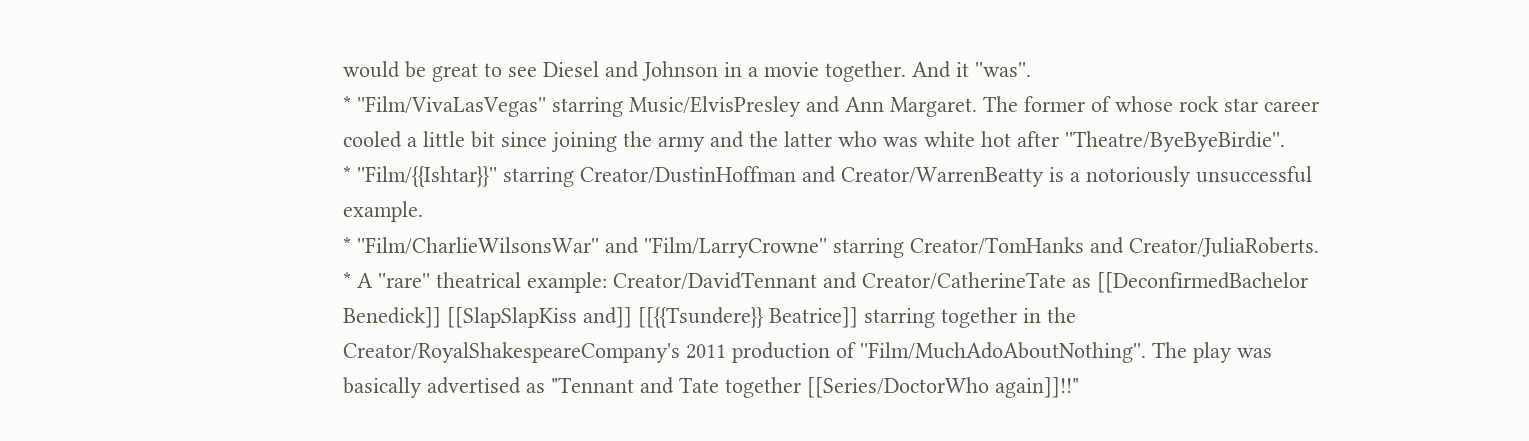would be great to see Diesel and Johnson in a movie together. And it ''was''.
* ''Film/VivaLasVegas'' starring Music/ElvisPresley and Ann Margaret. The former of whose rock star career cooled a little bit since joining the army and the latter who was white hot after ''Theatre/ByeByeBirdie''.
* ''Film/{{Ishtar}}'' starring Creator/DustinHoffman and Creator/WarrenBeatty is a notoriously unsuccessful example.
* ''Film/CharlieWilsonsWar'' and ''Film/LarryCrowne'' starring Creator/TomHanks and Creator/JuliaRoberts.
* A ''rare'' theatrical example: Creator/DavidTennant and Creator/CatherineTate as [[DeconfirmedBachelor Benedick]] [[SlapSlapKiss and]] [[{{Tsundere}} Beatrice]] starring together in the Creator/RoyalShakespeareCompany's 2011 production of ''Film/MuchAdoAboutNothing''. The play was basically advertised as "Tennant and Tate together [[Series/DoctorWho again]]!!"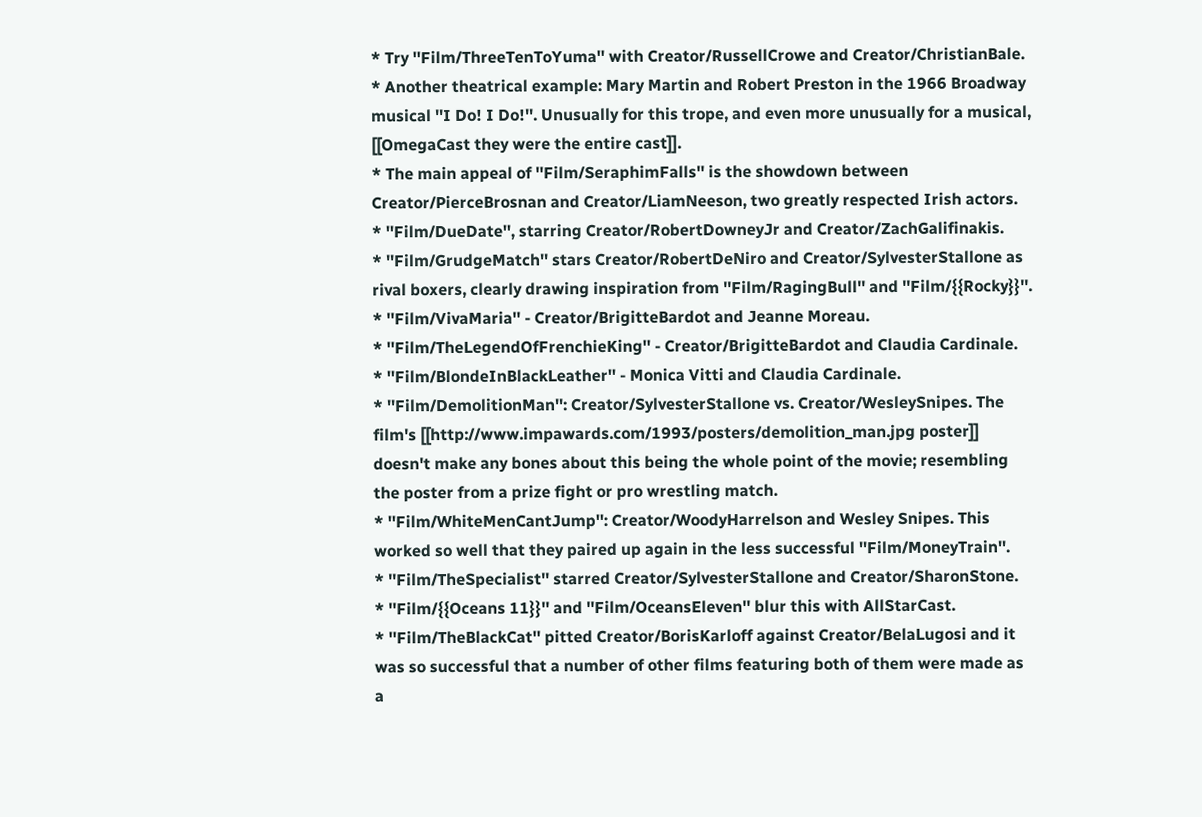* Try ''Film/ThreeTenToYuma'' with Creator/RussellCrowe and Creator/ChristianBale.
* Another theatrical example: Mary Martin and Robert Preston in the 1966 Broadway musical ''I Do! I Do!''. Unusually for this trope, and even more unusually for a musical, [[OmegaCast they were the entire cast]].
* The main appeal of ''Film/SeraphimFalls'' is the showdown between Creator/PierceBrosnan and Creator/LiamNeeson, two greatly respected Irish actors.
* ''Film/DueDate'', starring Creator/RobertDowneyJr and Creator/ZachGalifinakis.
* ''Film/GrudgeMatch'' stars Creator/RobertDeNiro and Creator/SylvesterStallone as rival boxers, clearly drawing inspiration from ''Film/RagingBull'' and ''Film/{{Rocky}}''.
* ''Film/VivaMaria'' - Creator/BrigitteBardot and Jeanne Moreau.
* ''Film/TheLegendOfFrenchieKing'' - Creator/BrigitteBardot and Claudia Cardinale.
* ''Film/BlondeInBlackLeather'' - Monica Vitti and Claudia Cardinale.
* ''Film/DemolitionMan'': Creator/SylvesterStallone vs. Creator/WesleySnipes. The film's [[http://www.impawards.com/1993/posters/demolition_man.jpg poster]] doesn't make any bones about this being the whole point of the movie; resembling the poster from a prize fight or pro wrestling match.
* ''Film/WhiteMenCantJump'': Creator/WoodyHarrelson and Wesley Snipes. This worked so well that they paired up again in the less successful ''Film/MoneyTrain''.
* ''Film/TheSpecialist'' starred Creator/SylvesterStallone and Creator/SharonStone.
* ''Film/{{Oceans 11}}'' and ''Film/OceansEleven'' blur this with AllStarCast.
* ''Film/TheBlackCat'' pitted Creator/BorisKarloff against Creator/BelaLugosi and it was so successful that a number of other films featuring both of them were made as a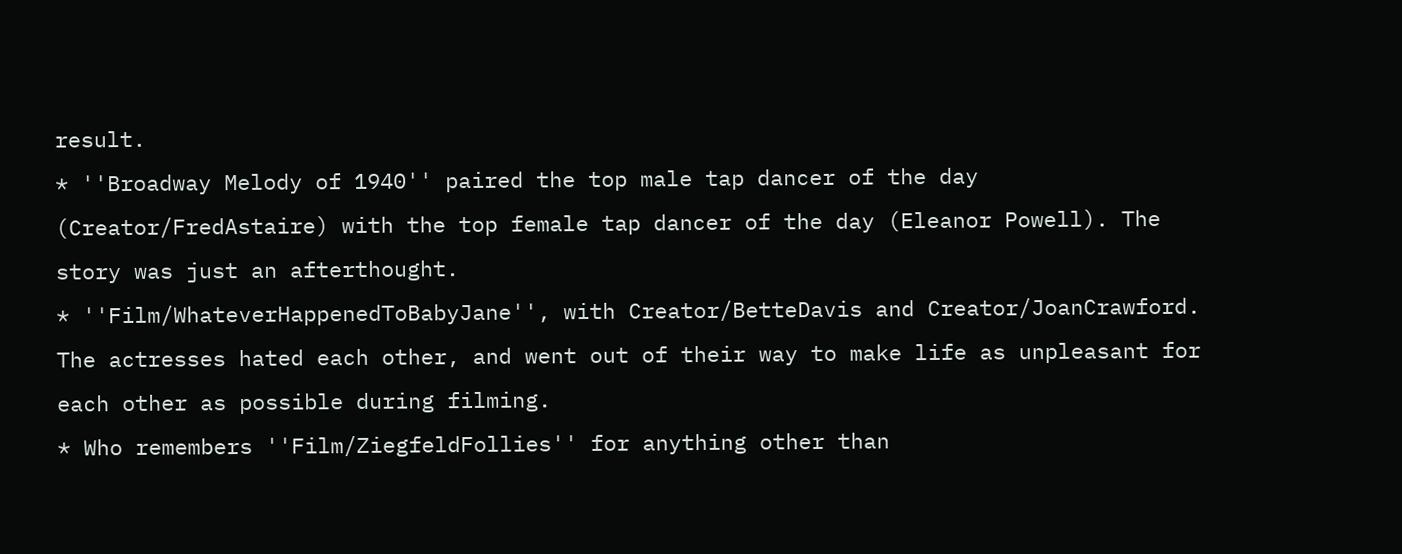result.
* ''Broadway Melody of 1940'' paired the top male tap dancer of the day (Creator/FredAstaire) with the top female tap dancer of the day (Eleanor Powell). The story was just an afterthought.
* ''Film/WhateverHappenedToBabyJane'', with Creator/BetteDavis and Creator/JoanCrawford. The actresses hated each other, and went out of their way to make life as unpleasant for each other as possible during filming.
* Who remembers ''Film/ZiegfeldFollies'' for anything other than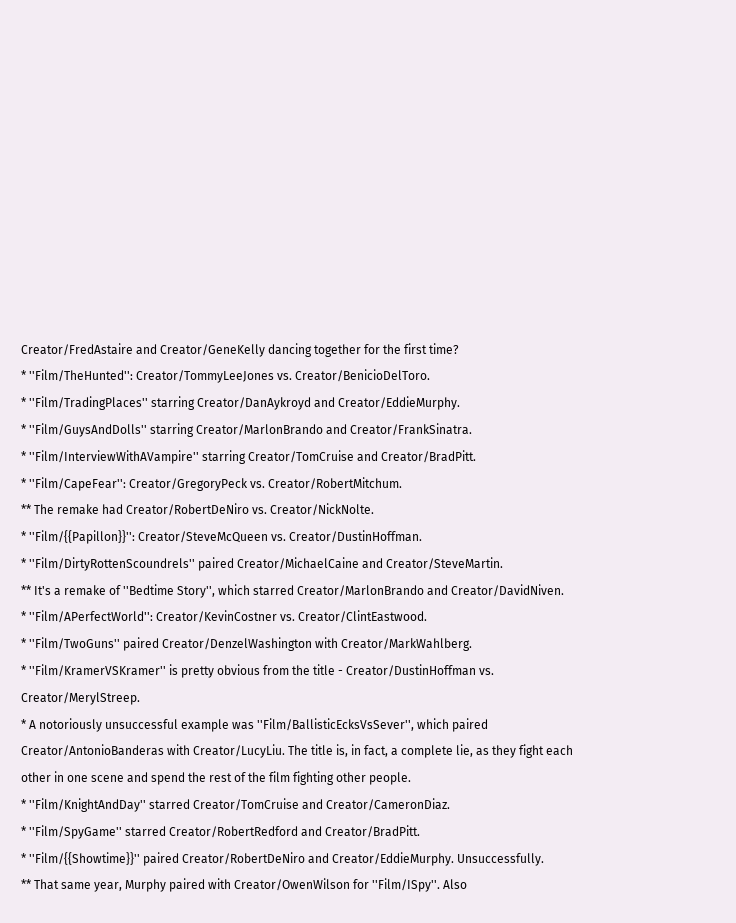Creator/FredAstaire and Creator/GeneKelly dancing together for the first time?
* ''Film/TheHunted'': Creator/TommyLeeJones vs. Creator/BenicioDelToro.
* ''Film/TradingPlaces'' starring Creator/DanAykroyd and Creator/EddieMurphy.
* ''Film/GuysAndDolls'' starring Creator/MarlonBrando and Creator/FrankSinatra.
* ''Film/InterviewWithAVampire'' starring Creator/TomCruise and Creator/BradPitt.
* ''Film/CapeFear'': Creator/GregoryPeck vs. Creator/RobertMitchum.
** The remake had Creator/RobertDeNiro vs. Creator/NickNolte.
* ''Film/{{Papillon}}'': Creator/SteveMcQueen vs. Creator/DustinHoffman.
* ''Film/DirtyRottenScoundrels'' paired Creator/MichaelCaine and Creator/SteveMartin.
** It's a remake of ''Bedtime Story'', which starred Creator/MarlonBrando and Creator/DavidNiven.
* ''Film/APerfectWorld'': Creator/KevinCostner vs. Creator/ClintEastwood.
* ''Film/TwoGuns'' paired Creator/DenzelWashington with Creator/MarkWahlberg.
* ''Film/KramerVSKramer'' is pretty obvious from the title - Creator/DustinHoffman vs. Creator/MerylStreep.
* A notoriously unsuccessful example was ''Film/BallisticEcksVsSever'', which paired Creator/AntonioBanderas with Creator/LucyLiu. The title is, in fact, a complete lie, as they fight each other in one scene and spend the rest of the film fighting other people.
* ''Film/KnightAndDay'' starred Creator/TomCruise and Creator/CameronDiaz.
* ''Film/SpyGame'' starred Creator/RobertRedford and Creator/BradPitt.
* ''Film/{{Showtime}}'' paired Creator/RobertDeNiro and Creator/EddieMurphy. Unsuccessfully.
** That same year, Murphy paired with Creator/OwenWilson for ''Film/ISpy''. Also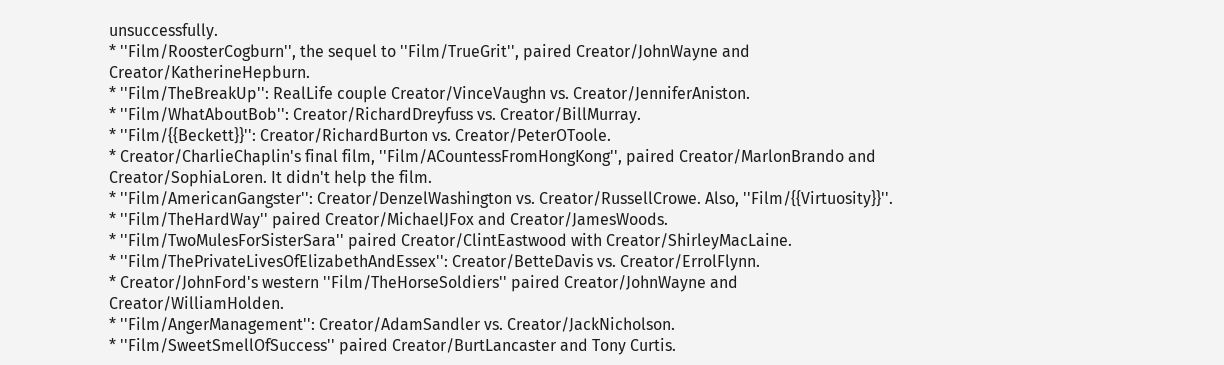unsuccessfully.
* ''Film/RoosterCogburn'', the sequel to ''Film/TrueGrit'', paired Creator/JohnWayne and Creator/KatherineHepburn.
* ''Film/TheBreakUp'': RealLife couple Creator/VinceVaughn vs. Creator/JenniferAniston.
* ''Film/WhatAboutBob'': Creator/RichardDreyfuss vs. Creator/BillMurray.
* ''Film/{{Beckett}}'': Creator/RichardBurton vs. Creator/PeterOToole.
* Creator/CharlieChaplin's final film, ''Film/ACountessFromHongKong'', paired Creator/MarlonBrando and Creator/SophiaLoren. It didn't help the film.
* ''Film/AmericanGangster'': Creator/DenzelWashington vs. Creator/RussellCrowe. Also, ''Film/{{Virtuosity}}''.
* ''Film/TheHardWay'' paired Creator/MichaelJFox and Creator/JamesWoods.
* ''Film/TwoMulesForSisterSara'' paired Creator/ClintEastwood with Creator/ShirleyMacLaine.
* ''Film/ThePrivateLivesOfElizabethAndEssex'': Creator/BetteDavis vs. Creator/ErrolFlynn.
* Creator/JohnFord's western ''Film/TheHorseSoldiers'' paired Creator/JohnWayne and Creator/WilliamHolden.
* ''Film/AngerManagement'': Creator/AdamSandler vs. Creator/JackNicholson.
* ''Film/SweetSmellOfSuccess'' paired Creator/BurtLancaster and Tony Curtis.